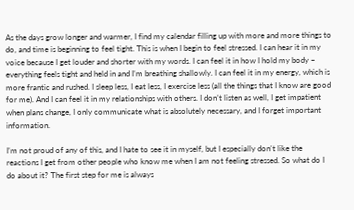As the days grow longer and warmer, I find my calendar filling up with more and more things to do, and time is beginning to feel tight. This is when I begin to feel stressed. I can hear it in my voice because I get louder and shorter with my words. I can feel it in how I hold my body – everything feels tight and held in and I’m breathing shallowly. I can feel it in my energy, which is more frantic and rushed. I sleep less, I eat less, I exercise less (all the things that I know are good for me). And I can feel it in my relationships with others. I don’t listen as well, I get impatient when plans change, I only communicate what is absolutely necessary, and I forget important information.

I’m not proud of any of this, and I hate to see it in myself, but I especially don’t like the reactions I get from other people who know me when I am not feeling stressed. So what do I do about it? The first step for me is always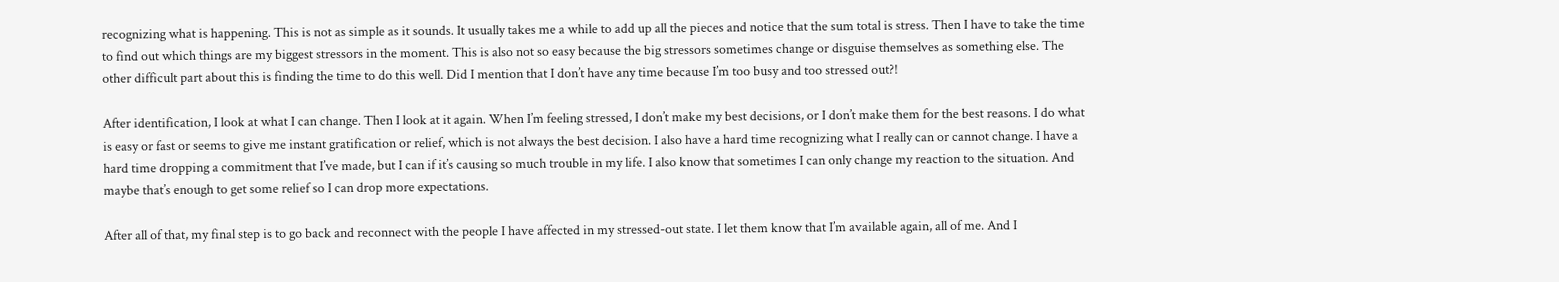recognizing what is happening. This is not as simple as it sounds. It usually takes me a while to add up all the pieces and notice that the sum total is stress. Then I have to take the time to find out which things are my biggest stressors in the moment. This is also not so easy because the big stressors sometimes change or disguise themselves as something else. The other difficult part about this is finding the time to do this well. Did I mention that I don’t have any time because I’m too busy and too stressed out?!

After identification, I look at what I can change. Then I look at it again. When I’m feeling stressed, I don’t make my best decisions, or I don’t make them for the best reasons. I do what is easy or fast or seems to give me instant gratification or relief, which is not always the best decision. I also have a hard time recognizing what I really can or cannot change. I have a hard time dropping a commitment that I’ve made, but I can if it’s causing so much trouble in my life. I also know that sometimes I can only change my reaction to the situation. And maybe that’s enough to get some relief so I can drop more expectations.

After all of that, my final step is to go back and reconnect with the people I have affected in my stressed-out state. I let them know that I’m available again, all of me. And I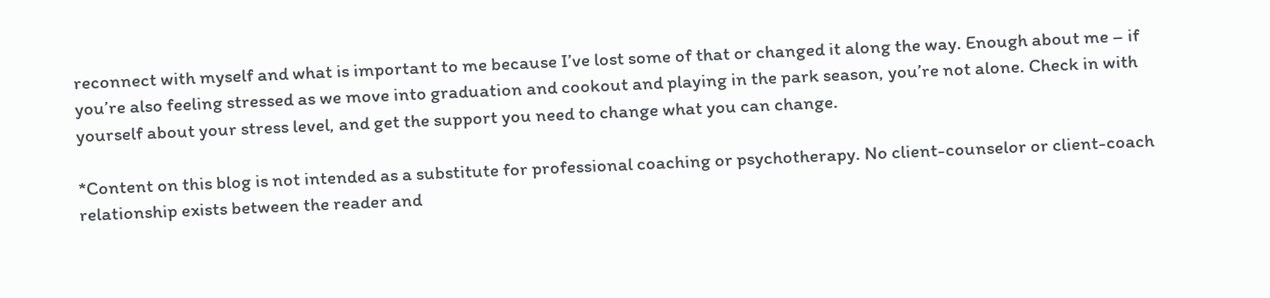reconnect with myself and what is important to me because I’ve lost some of that or changed it along the way. Enough about me – if you’re also feeling stressed as we move into graduation and cookout and playing in the park season, you’re not alone. Check in with yourself about your stress level, and get the support you need to change what you can change.

*Content on this blog is not intended as a substitute for professional coaching or psychotherapy. No client-counselor or client-coach relationship exists between the reader and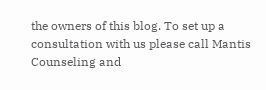the owners of this blog. To set up a consultation with us please call Mantis Counseling and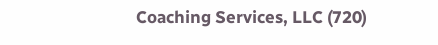Coaching Services, LLC (720)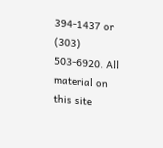394-1437 or (303) 503-6920. All material on this site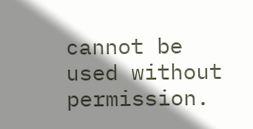cannot be used without permission.